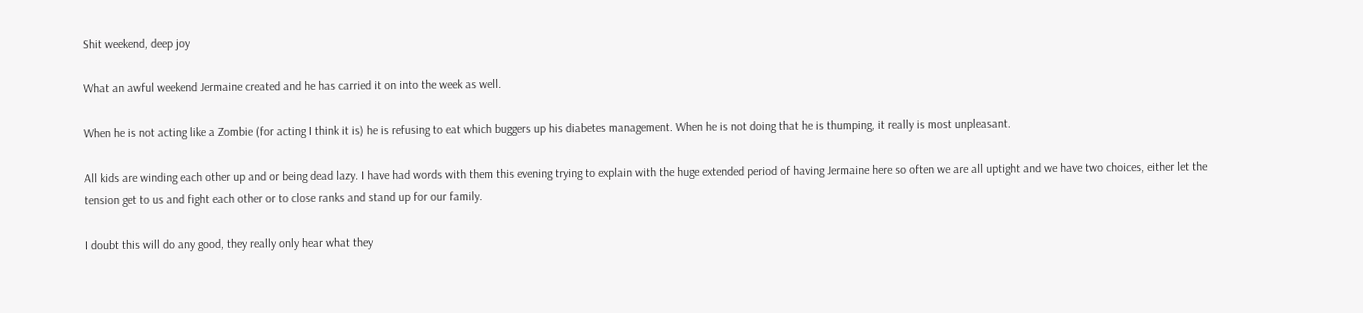Shit weekend, deep joy

What an awful weekend Jermaine created and he has carried it on into the week as well.

When he is not acting like a Zombie (for acting I think it is) he is refusing to eat which buggers up his diabetes management. When he is not doing that he is thumping, it really is most unpleasant.

All kids are winding each other up and or being dead lazy. I have had words with them this evening trying to explain with the huge extended period of having Jermaine here so often we are all uptight and we have two choices, either let the tension get to us and fight each other or to close ranks and stand up for our family.

I doubt this will do any good, they really only hear what they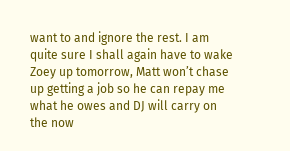want to and ignore the rest. I am quite sure I shall again have to wake Zoey up tomorrow, Matt won’t chase up getting a job so he can repay me what he owes and DJ will carry on the now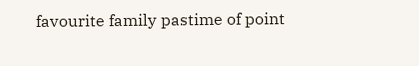favourite family pastime of point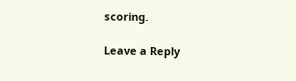scoring.

Leave a Reply